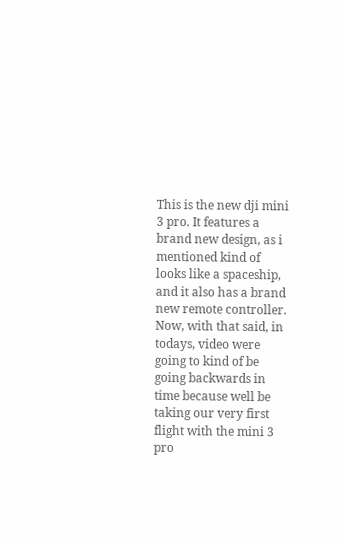This is the new dji mini 3 pro. It features a brand new design, as i mentioned kind of looks like a spaceship, and it also has a brand new remote controller. Now, with that said, in todays, video were going to kind of be going backwards in time because well be taking our very first flight with the mini 3 pro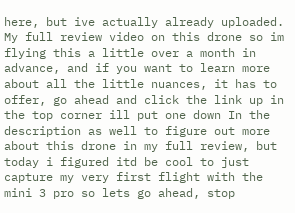here, but ive actually already uploaded. My full review video on this drone so im flying this a little over a month in advance, and if you want to learn more about all the little nuances, it has to offer, go ahead and click the link up in the top corner ill put one down In the description as well to figure out more about this drone in my full review, but today i figured itd be cool to just capture my very first flight with the mini 3 pro so lets go ahead, stop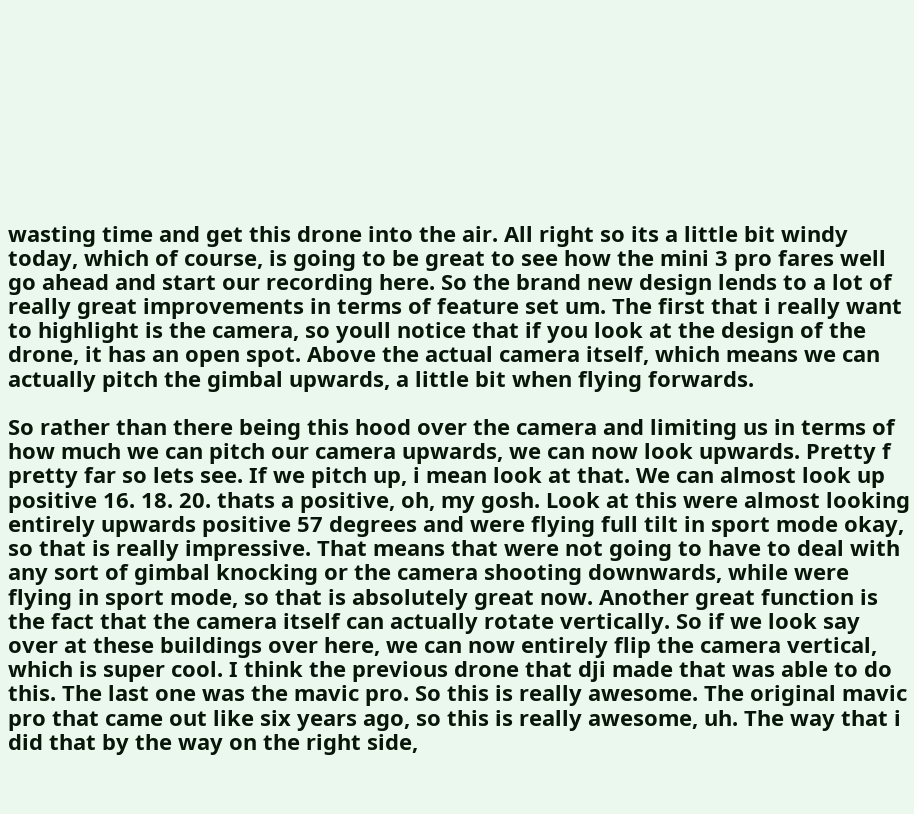wasting time and get this drone into the air. All right so its a little bit windy today, which of course, is going to be great to see how the mini 3 pro fares well go ahead and start our recording here. So the brand new design lends to a lot of really great improvements in terms of feature set um. The first that i really want to highlight is the camera, so youll notice that if you look at the design of the drone, it has an open spot. Above the actual camera itself, which means we can actually pitch the gimbal upwards, a little bit when flying forwards.

So rather than there being this hood over the camera and limiting us in terms of how much we can pitch our camera upwards, we can now look upwards. Pretty f pretty far so lets see. If we pitch up, i mean look at that. We can almost look up positive 16. 18. 20. thats a positive, oh, my gosh. Look at this were almost looking entirely upwards positive 57 degrees and were flying full tilt in sport mode okay, so that is really impressive. That means that were not going to have to deal with any sort of gimbal knocking or the camera shooting downwards, while were flying in sport mode, so that is absolutely great now. Another great function is the fact that the camera itself can actually rotate vertically. So if we look say over at these buildings over here, we can now entirely flip the camera vertical, which is super cool. I think the previous drone that dji made that was able to do this. The last one was the mavic pro. So this is really awesome. The original mavic pro that came out like six years ago, so this is really awesome, uh. The way that i did that by the way on the right side,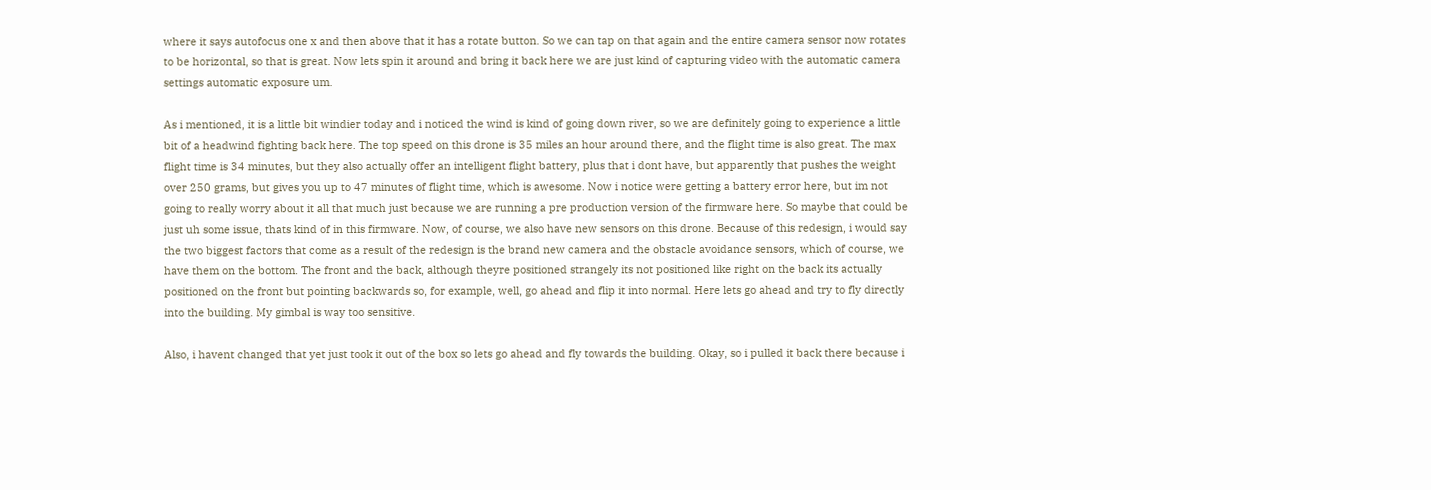where it says autofocus one x and then above that it has a rotate button. So we can tap on that again and the entire camera sensor now rotates to be horizontal, so that is great. Now lets spin it around and bring it back here we are just kind of capturing video with the automatic camera settings automatic exposure um.

As i mentioned, it is a little bit windier today and i noticed the wind is kind of going down river, so we are definitely going to experience a little bit of a headwind fighting back here. The top speed on this drone is 35 miles an hour around there, and the flight time is also great. The max flight time is 34 minutes, but they also actually offer an intelligent flight battery, plus that i dont have, but apparently that pushes the weight over 250 grams, but gives you up to 47 minutes of flight time, which is awesome. Now i notice were getting a battery error here, but im not going to really worry about it all that much just because we are running a pre production version of the firmware here. So maybe that could be just uh some issue, thats kind of in this firmware. Now, of course, we also have new sensors on this drone. Because of this redesign, i would say the two biggest factors that come as a result of the redesign is the brand new camera and the obstacle avoidance sensors, which of course, we have them on the bottom. The front and the back, although theyre positioned strangely its not positioned like right on the back its actually positioned on the front but pointing backwards so, for example, well, go ahead and flip it into normal. Here lets go ahead and try to fly directly into the building. My gimbal is way too sensitive.

Also, i havent changed that yet just took it out of the box so lets go ahead and fly towards the building. Okay, so i pulled it back there because i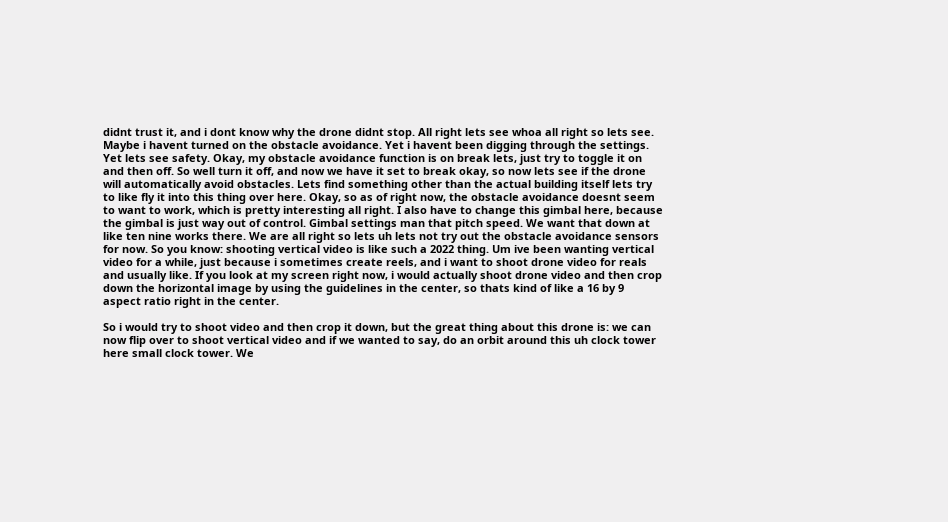didnt trust it, and i dont know why the drone didnt stop. All right lets see whoa all right so lets see. Maybe i havent turned on the obstacle avoidance. Yet i havent been digging through the settings. Yet lets see safety. Okay, my obstacle avoidance function is on break lets, just try to toggle it on and then off. So well turn it off, and now we have it set to break okay, so now lets see if the drone will automatically avoid obstacles. Lets find something other than the actual building itself lets try to like fly it into this thing over here. Okay, so as of right now, the obstacle avoidance doesnt seem to want to work, which is pretty interesting all right. I also have to change this gimbal here, because the gimbal is just way out of control. Gimbal settings man that pitch speed. We want that down at like ten nine works there. We are all right so lets uh lets not try out the obstacle avoidance sensors for now. So you know: shooting vertical video is like such a 2022 thing. Um ive been wanting vertical video for a while, just because i sometimes create reels, and i want to shoot drone video for reals and usually like. If you look at my screen right now, i would actually shoot drone video and then crop down the horizontal image by using the guidelines in the center, so thats kind of like a 16 by 9 aspect ratio right in the center.

So i would try to shoot video and then crop it down, but the great thing about this drone is: we can now flip over to shoot vertical video and if we wanted to say, do an orbit around this uh clock tower here small clock tower. We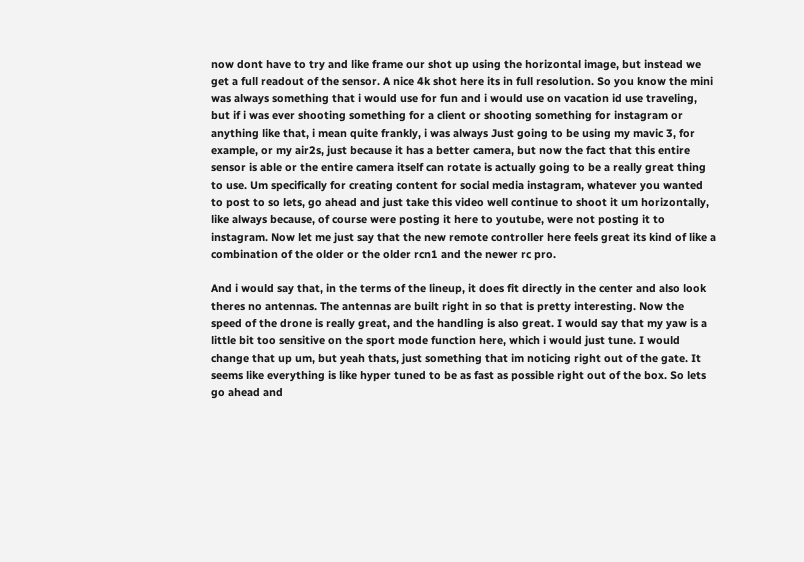now dont have to try and like frame our shot up using the horizontal image, but instead we get a full readout of the sensor. A nice 4k shot here its in full resolution. So you know the mini was always something that i would use for fun and i would use on vacation id use traveling, but if i was ever shooting something for a client or shooting something for instagram or anything like that, i mean quite frankly, i was always Just going to be using my mavic 3, for example, or my air2s, just because it has a better camera, but now the fact that this entire sensor is able or the entire camera itself can rotate is actually going to be a really great thing to use. Um specifically for creating content for social media instagram, whatever you wanted to post to so lets, go ahead and just take this video well continue to shoot it um horizontally, like always because, of course were posting it here to youtube, were not posting it to instagram. Now let me just say that the new remote controller here feels great its kind of like a combination of the older or the older rcn1 and the newer rc pro.

And i would say that, in the terms of the lineup, it does fit directly in the center and also look theres no antennas. The antennas are built right in so that is pretty interesting. Now the speed of the drone is really great, and the handling is also great. I would say that my yaw is a little bit too sensitive on the sport mode function here, which i would just tune. I would change that up um, but yeah thats, just something that im noticing right out of the gate. It seems like everything is like hyper tuned to be as fast as possible right out of the box. So lets go ahead and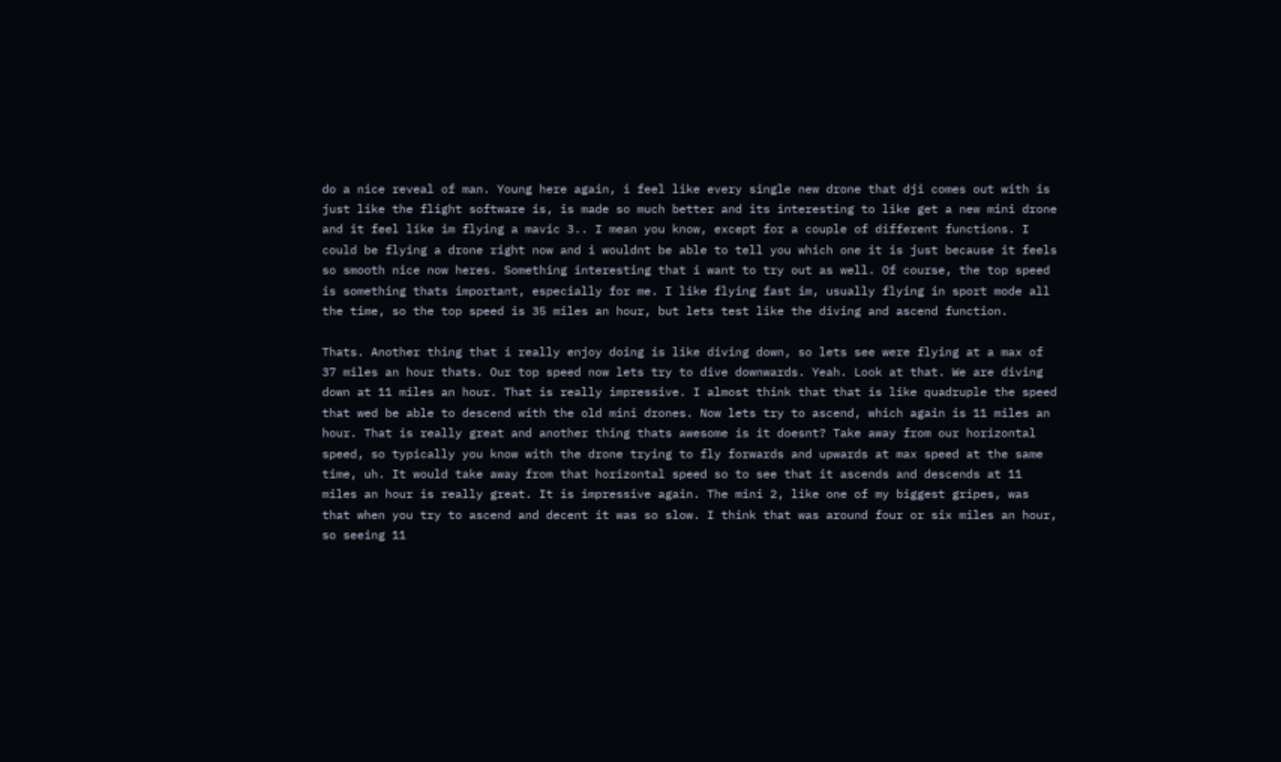do a nice reveal of man. Young here again, i feel like every single new drone that dji comes out with is just like the flight software is, is made so much better and its interesting to like get a new mini drone and it feel like im flying a mavic 3.. I mean you know, except for a couple of different functions. I could be flying a drone right now and i wouldnt be able to tell you which one it is just because it feels so smooth nice now heres. Something interesting that i want to try out as well. Of course, the top speed is something thats important, especially for me. I like flying fast im, usually flying in sport mode all the time, so the top speed is 35 miles an hour, but lets test like the diving and ascend function.

Thats. Another thing that i really enjoy doing is like diving down, so lets see were flying at a max of 37 miles an hour thats. Our top speed now lets try to dive downwards. Yeah. Look at that. We are diving down at 11 miles an hour. That is really impressive. I almost think that that is like quadruple the speed that wed be able to descend with the old mini drones. Now lets try to ascend, which again is 11 miles an hour. That is really great and another thing thats awesome is it doesnt? Take away from our horizontal speed, so typically you know with the drone trying to fly forwards and upwards at max speed at the same time, uh. It would take away from that horizontal speed so to see that it ascends and descends at 11 miles an hour is really great. It is impressive again. The mini 2, like one of my biggest gripes, was that when you try to ascend and decent it was so slow. I think that was around four or six miles an hour, so seeing 11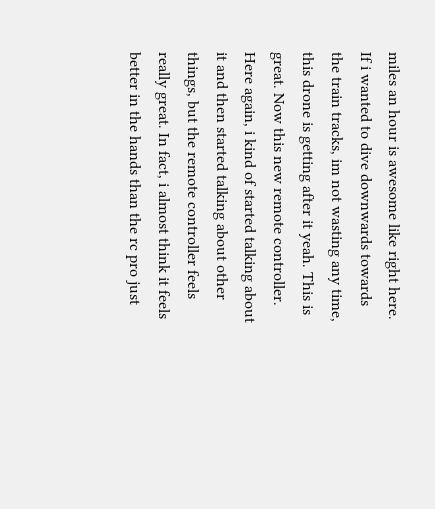miles an hour is awesome like right here. If i wanted to dive downwards towards the train tracks, im not wasting any time, this drone is getting after it yeah. This is great. Now this new remote controller. Here again, i kind of started talking about it and then started talking about other things, but the remote controller feels really great. In fact, i almost think it feels better in the hands than the rc pro just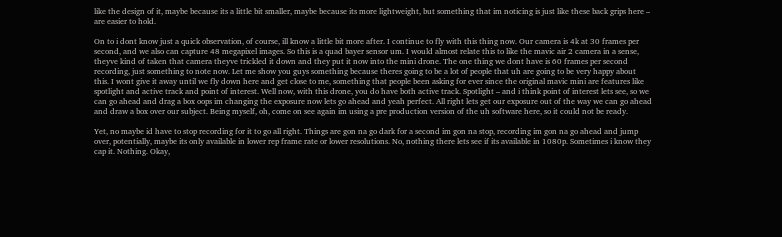like the design of it, maybe because its a little bit smaller, maybe because its more lightweight, but something that im noticing is just like these back grips here – are easier to hold.

On to i dont know just a quick observation, of course, ill know a little bit more after. I continue to fly with this thing now. Our camera is 4k at 30 frames per second, and we also can capture 48 megapixel images. So this is a quad bayer sensor um. I would almost relate this to like the mavic air 2 camera in a sense, theyve kind of taken that camera theyve trickled it down and they put it now into the mini drone. The one thing we dont have is 60 frames per second recording, just something to note now. Let me show you guys something because theres going to be a lot of people that uh are going to be very happy about this. I wont give it away until we fly down here and get close to me, something that people been asking for ever since the original mavic mini are features like spotlight and active track and point of interest. Well now, with this drone, you do have both active track. Spotlight – and i think point of interest lets see, so we can go ahead and drag a box oops im changing the exposure now lets go ahead and yeah perfect. All right lets get our exposure out of the way we can go ahead and draw a box over our subject. Being myself, oh, come on see again im using a pre production version of the uh software here, so it could not be ready.

Yet, no maybe id have to stop recording for it to go all right. Things are gon na go dark for a second im gon na stop, recording im gon na go ahead and jump over, potentially, maybe its only available in lower rep frame rate or lower resolutions. No, nothing there lets see if its available in 1080p. Sometimes i know they cap it. Nothing. Okay,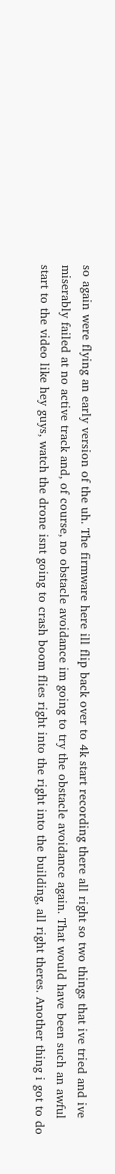so again were flying an early version of the uh. The firmware here ill flip back over to 4k start recording there all right so two things that ive tried and ive miserably failed at no active track and, of course, no obstacle avoidance im going to try the obstacle avoidance again. That would have been such an awful start to the video like hey guys, watch the drone isnt going to crash boom flies right into the right into the building, all right theres. Another thing i got to do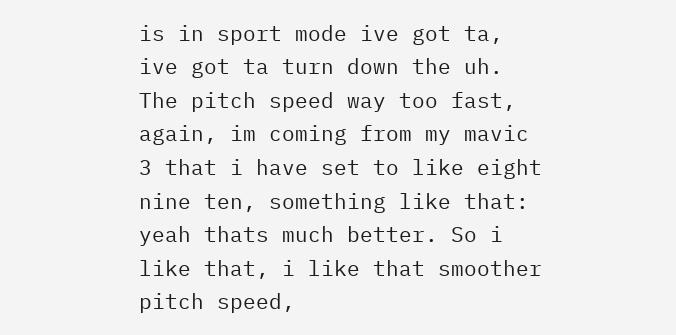is in sport mode ive got ta, ive got ta turn down the uh. The pitch speed way too fast, again, im coming from my mavic 3 that i have set to like eight nine ten, something like that: yeah thats much better. So i like that, i like that smoother pitch speed,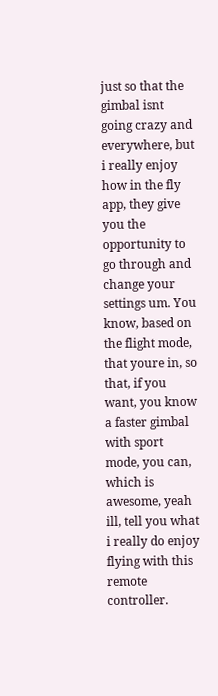just so that the gimbal isnt going crazy and everywhere, but i really enjoy how in the fly app, they give you the opportunity to go through and change your settings um. You know, based on the flight mode, that youre in, so that, if you want, you know a faster gimbal with sport mode, you can, which is awesome, yeah ill, tell you what i really do enjoy flying with this remote controller.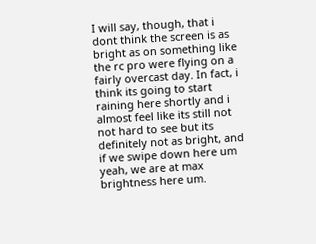I will say, though, that i dont think the screen is as bright as on something like the rc pro were flying on a fairly overcast day. In fact, i think its going to start raining here shortly and i almost feel like its still not not hard to see but its definitely not as bright, and if we swipe down here um yeah, we are at max brightness here um.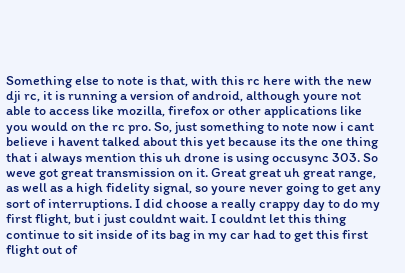Something else to note is that, with this rc here with the new dji rc, it is running a version of android, although youre not able to access like mozilla, firefox or other applications like you would on the rc pro. So, just something to note now i cant believe i havent talked about this yet because its the one thing that i always mention this uh drone is using occusync 303. So weve got great transmission on it. Great great uh great range, as well as a high fidelity signal, so youre never going to get any sort of interruptions. I did choose a really crappy day to do my first flight, but i just couldnt wait. I couldnt let this thing continue to sit inside of its bag in my car had to get this first flight out of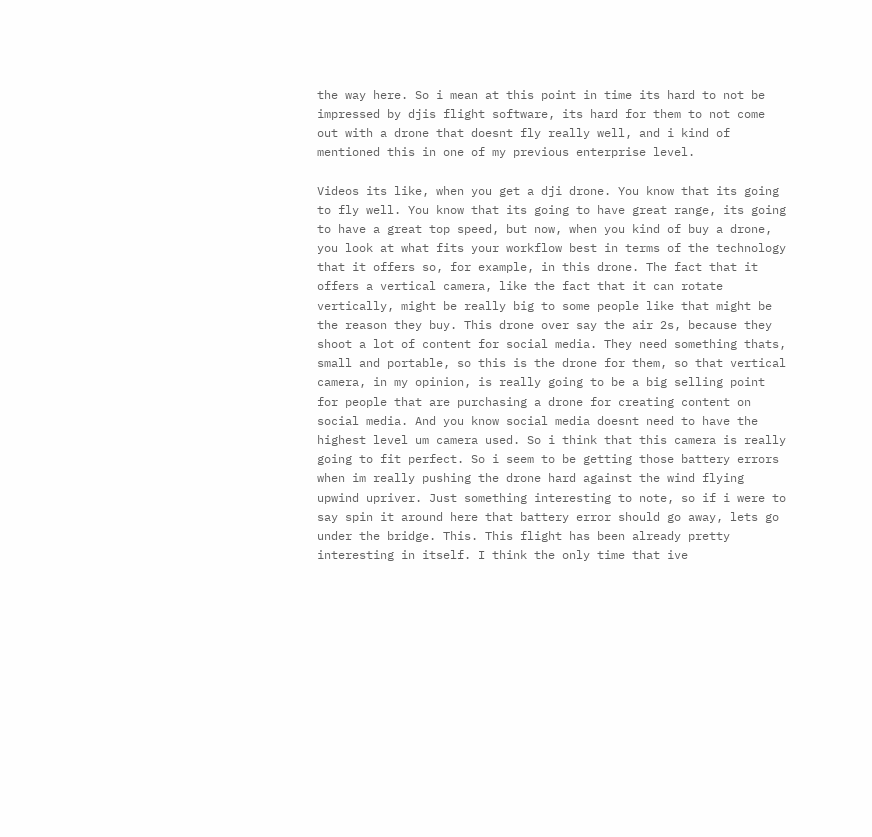the way here. So i mean at this point in time its hard to not be impressed by djis flight software, its hard for them to not come out with a drone that doesnt fly really well, and i kind of mentioned this in one of my previous enterprise level.

Videos its like, when you get a dji drone. You know that its going to fly well. You know that its going to have great range, its going to have a great top speed, but now, when you kind of buy a drone, you look at what fits your workflow best in terms of the technology that it offers so, for example, in this drone. The fact that it offers a vertical camera, like the fact that it can rotate vertically, might be really big to some people like that might be the reason they buy. This drone over say the air 2s, because they shoot a lot of content for social media. They need something thats, small and portable, so this is the drone for them, so that vertical camera, in my opinion, is really going to be a big selling point for people that are purchasing a drone for creating content on social media. And you know social media doesnt need to have the highest level um camera used. So i think that this camera is really going to fit perfect. So i seem to be getting those battery errors when im really pushing the drone hard against the wind flying upwind upriver. Just something interesting to note, so if i were to say spin it around here that battery error should go away, lets go under the bridge. This. This flight has been already pretty interesting in itself. I think the only time that ive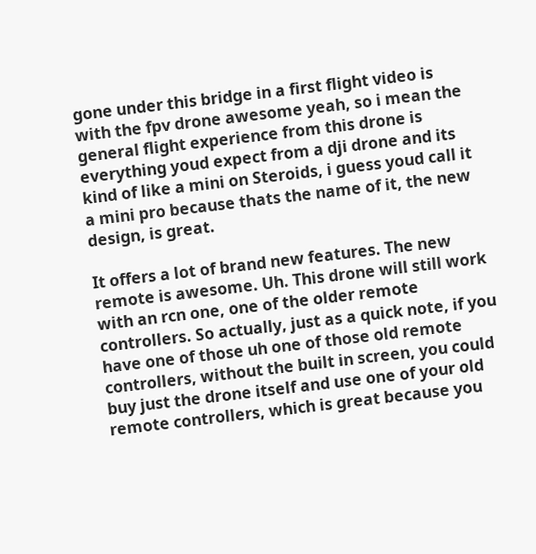gone under this bridge in a first flight video is with the fpv drone awesome yeah, so i mean the general flight experience from this drone is everything youd expect from a dji drone and its kind of like a mini on Steroids, i guess youd call it a mini pro because thats the name of it, the new design, is great.

It offers a lot of brand new features. The new remote is awesome. Uh. This drone will still work with an rcn one, one of the older remote controllers. So actually, just as a quick note, if you have one of those uh one of those old remote controllers, without the built in screen, you could buy just the drone itself and use one of your old remote controllers, which is great because you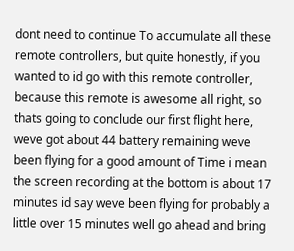dont need to continue To accumulate all these remote controllers, but quite honestly, if you wanted to id go with this remote controller, because this remote is awesome all right, so thats going to conclude our first flight here, weve got about 44 battery remaining weve been flying for a good amount of Time i mean the screen recording at the bottom is about 17 minutes id say weve been flying for probably a little over 15 minutes well go ahead and bring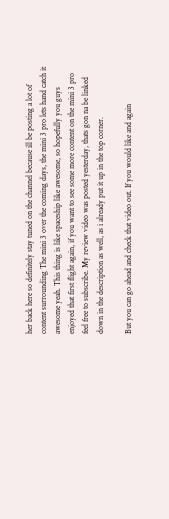her back here so definitely stay tuned on the channel because ill be posting a lot of content surrounding The mini 3 over the coming days, the mini 3 pro lets hand catch it awesome yeah. This thing is like spaceship like awesome, so hopefully you guys enjoyed that first flight again, if you want to see some more content on the mini 3 pro feel free to subscribe. My review video was posted yesterday, thats gon na be linked down in the description as well, as i already put it up in the top corner.

But you can go ahead and check that video out. If you would like and again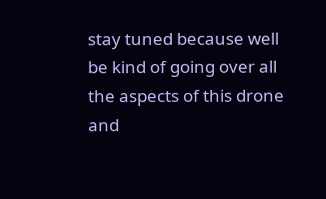stay tuned because well be kind of going over all the aspects of this drone and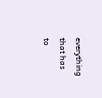everything that has to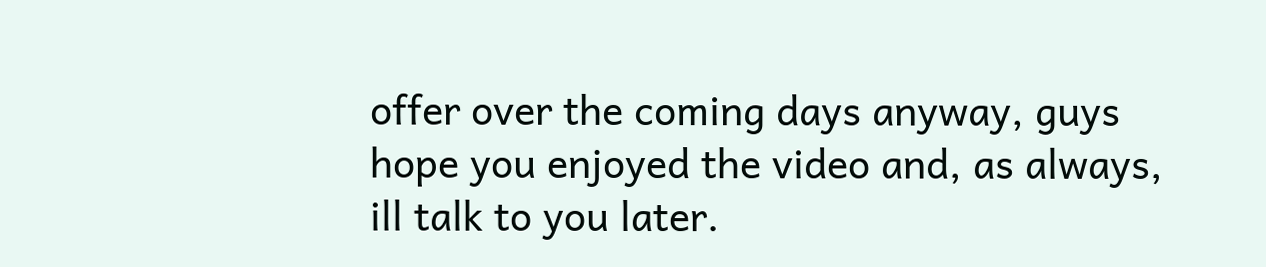offer over the coming days anyway, guys hope you enjoyed the video and, as always, ill talk to you later.